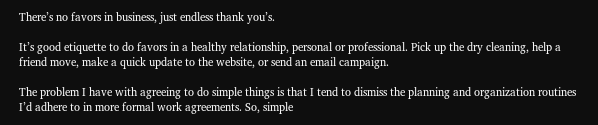There’s no favors in business, just endless thank you’s.

It’s good etiquette to do favors in a healthy relationship, personal or professional. Pick up the dry cleaning, help a friend move, make a quick update to the website, or send an email campaign.

The problem I have with agreeing to do simple things is that I tend to dismiss the planning and organization routines I’d adhere to in more formal work agreements. So, simple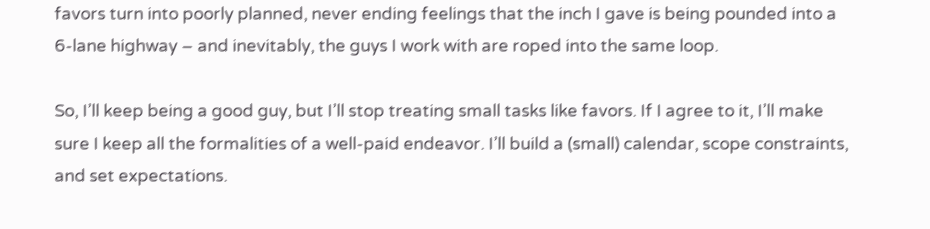favors turn into poorly planned, never ending feelings that the inch I gave is being pounded into a 6-lane highway – and inevitably, the guys I work with are roped into the same loop.

So, I’ll keep being a good guy, but I’ll stop treating small tasks like favors. If I agree to it, I’ll make sure I keep all the formalities of a well-paid endeavor. I’ll build a (small) calendar, scope constraints, and set expectations.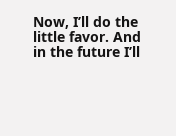Now, I’ll do the little favor. And in the future I’ll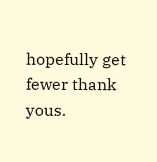hopefully get fewer thank yous.